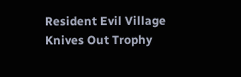Resident Evil Village Knives Out Trophy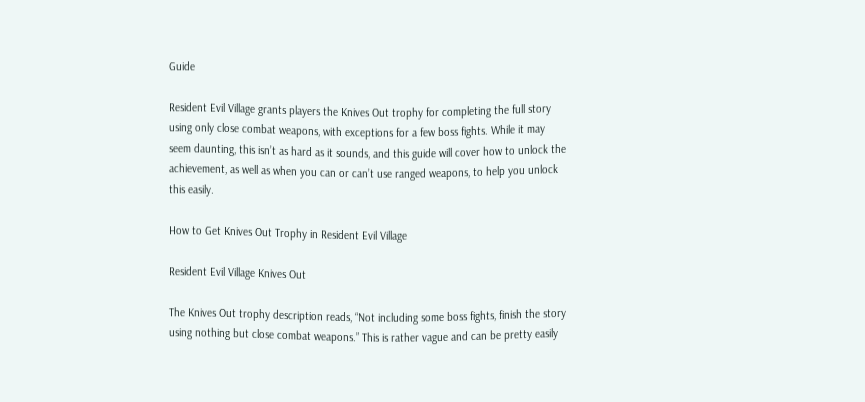Guide

Resident Evil Village grants players the Knives Out trophy for completing the full story using only close combat weapons, with exceptions for a few boss fights. While it may seem daunting, this isn’t as hard as it sounds, and this guide will cover how to unlock the achievement, as well as when you can or can’t use ranged weapons, to help you unlock this easily.

How to Get Knives Out Trophy in Resident Evil Village

Resident Evil Village Knives Out

The Knives Out trophy description reads, “Not including some boss fights, finish the story using nothing but close combat weapons.” This is rather vague and can be pretty easily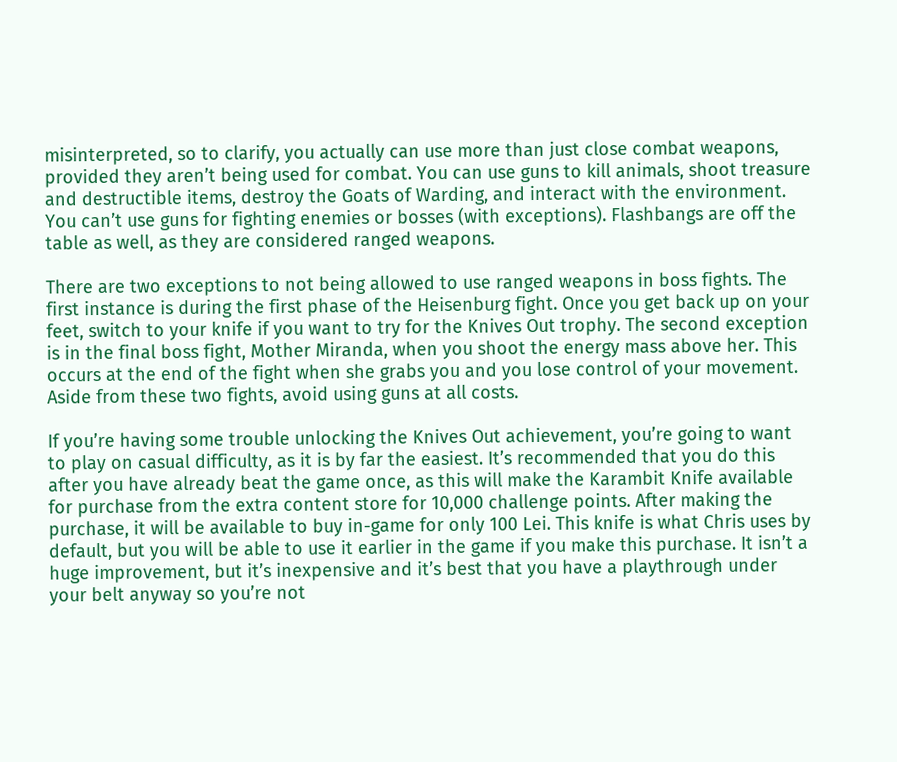misinterpreted, so to clarify, you actually can use more than just close combat weapons, provided they aren’t being used for combat. You can use guns to kill animals, shoot treasure and destructible items, destroy the Goats of Warding, and interact with the environment. You can’t use guns for fighting enemies or bosses (with exceptions). Flashbangs are off the table as well, as they are considered ranged weapons.

There are two exceptions to not being allowed to use ranged weapons in boss fights. The first instance is during the first phase of the Heisenburg fight. Once you get back up on your feet, switch to your knife if you want to try for the Knives Out trophy. The second exception is in the final boss fight, Mother Miranda, when you shoot the energy mass above her. This occurs at the end of the fight when she grabs you and you lose control of your movement. Aside from these two fights, avoid using guns at all costs.

If you’re having some trouble unlocking the Knives Out achievement, you’re going to want to play on casual difficulty, as it is by far the easiest. It’s recommended that you do this after you have already beat the game once, as this will make the Karambit Knife available for purchase from the extra content store for 10,000 challenge points. After making the purchase, it will be available to buy in-game for only 100 Lei. This knife is what Chris uses by default, but you will be able to use it earlier in the game if you make this purchase. It isn’t a huge improvement, but it’s inexpensive and it’s best that you have a playthrough under your belt anyway so you’re not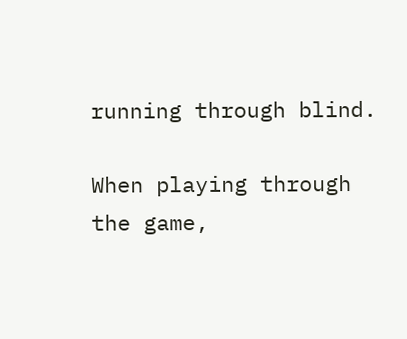running through blind.

When playing through the game,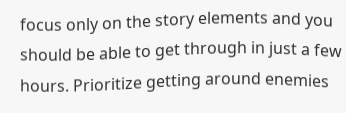focus only on the story elements and you should be able to get through in just a few hours. Prioritize getting around enemies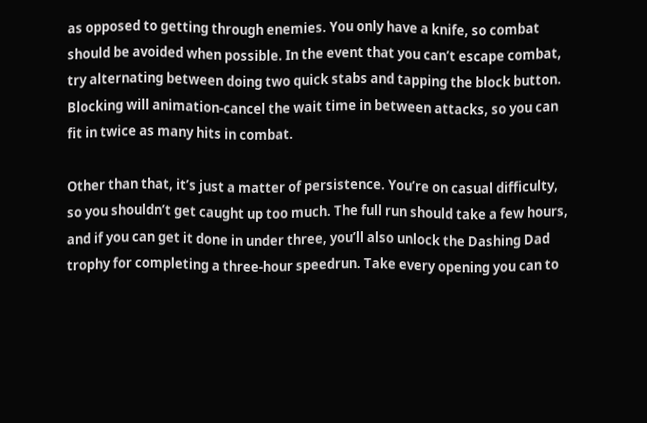as opposed to getting through enemies. You only have a knife, so combat should be avoided when possible. In the event that you can’t escape combat, try alternating between doing two quick stabs and tapping the block button. Blocking will animation-cancel the wait time in between attacks, so you can fit in twice as many hits in combat.

Other than that, it’s just a matter of persistence. You’re on casual difficulty, so you shouldn’t get caught up too much. The full run should take a few hours, and if you can get it done in under three, you’ll also unlock the Dashing Dad trophy for completing a three-hour speedrun. Take every opening you can to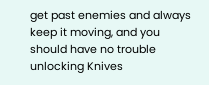get past enemies and always keep it moving, and you should have no trouble unlocking Knives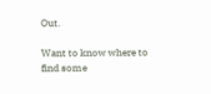Out.

Want to know where to find some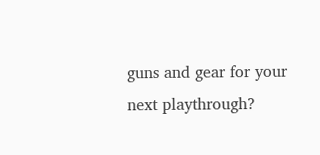guns and gear for your next playthrough?